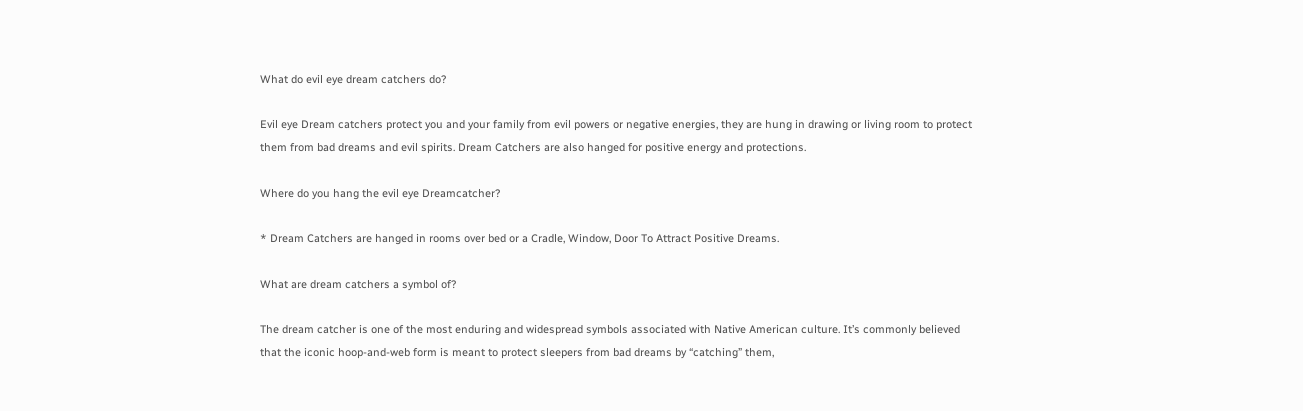What do evil eye dream catchers do?

Evil eye Dream catchers protect you and your family from evil powers or negative energies, they are hung in drawing or living room to protect them from bad dreams and evil spirits. Dream Catchers are also hanged for positive energy and protections.

Where do you hang the evil eye Dreamcatcher?

* Dream Catchers are hanged in rooms over bed or a Cradle, Window, Door To Attract Positive Dreams.

What are dream catchers a symbol of?

The dream catcher is one of the most enduring and widespread symbols associated with Native American culture. It’s commonly believed that the iconic hoop-and-web form is meant to protect sleepers from bad dreams by “catching” them,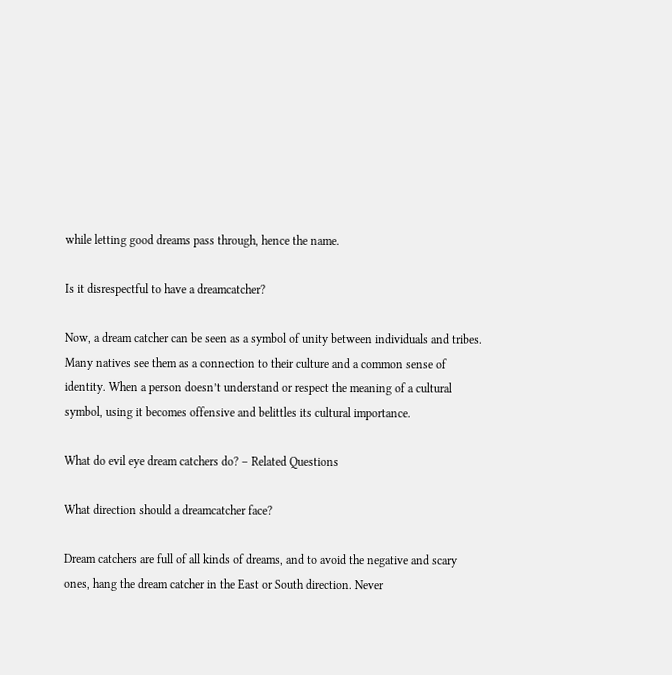while letting good dreams pass through, hence the name.

Is it disrespectful to have a dreamcatcher?

Now, a dream catcher can be seen as a symbol of unity between individuals and tribes. Many natives see them as a connection to their culture and a common sense of identity. When a person doesn’t understand or respect the meaning of a cultural symbol, using it becomes offensive and belittles its cultural importance.

What do evil eye dream catchers do? – Related Questions

What direction should a dreamcatcher face?

Dream catchers are full of all kinds of dreams, and to avoid the negative and scary ones, hang the dream catcher in the East or South direction. Never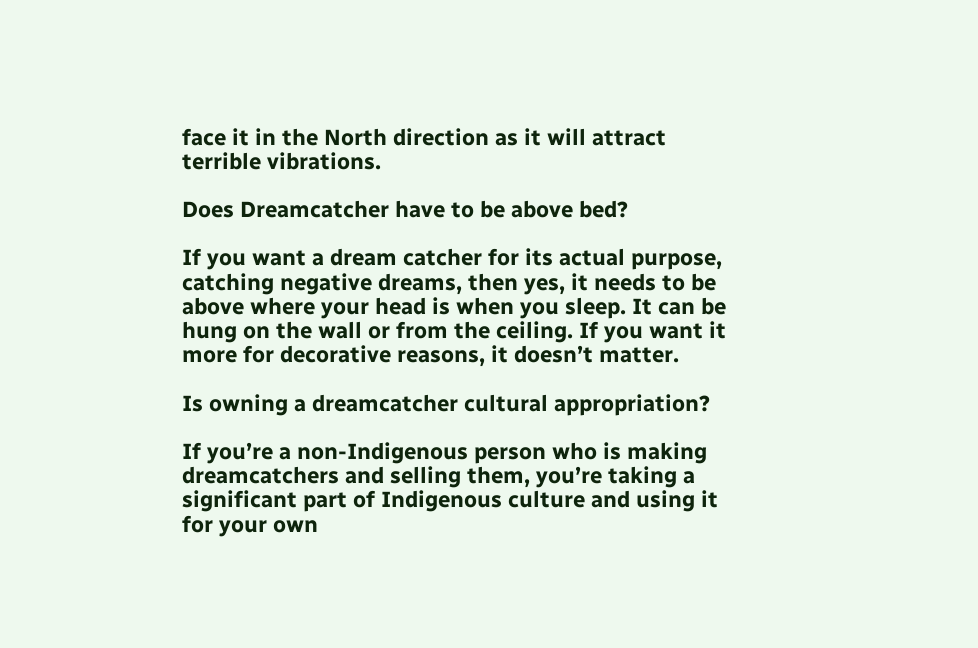face it in the North direction as it will attract terrible vibrations.

Does Dreamcatcher have to be above bed?

If you want a dream catcher for its actual purpose, catching negative dreams, then yes, it needs to be above where your head is when you sleep. It can be hung on the wall or from the ceiling. If you want it more for decorative reasons, it doesn’t matter.

Is owning a dreamcatcher cultural appropriation?

If you’re a non-Indigenous person who is making dreamcatchers and selling them, you’re taking a significant part of Indigenous culture and using it for your own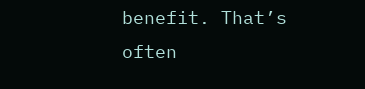benefit. That’s often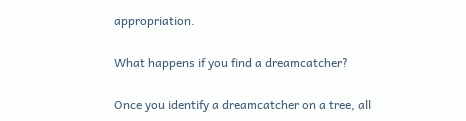appropriation.

What happens if you find a dreamcatcher?

Once you identify a dreamcatcher on a tree, all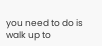you need to do is walk up to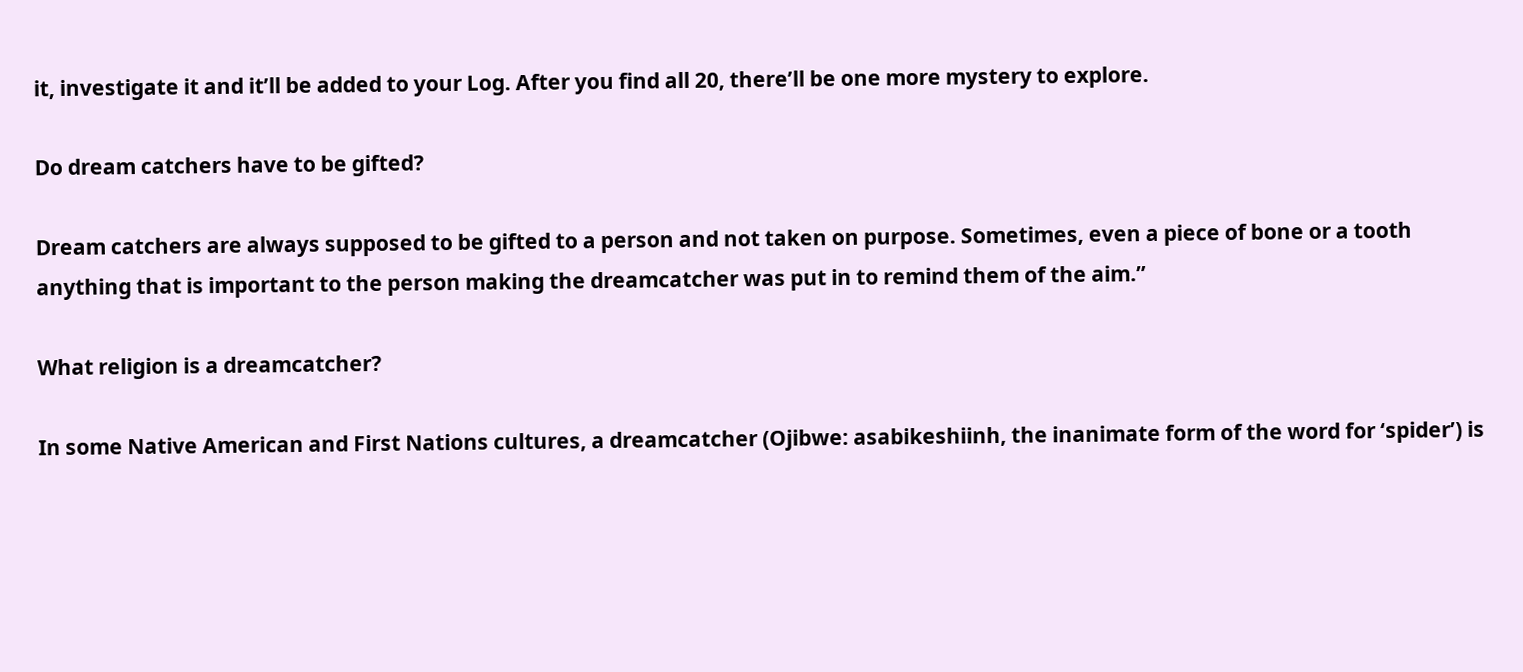it, investigate it and it’ll be added to your Log. After you find all 20, there’ll be one more mystery to explore.

Do dream catchers have to be gifted?

Dream catchers are always supposed to be gifted to a person and not taken on purpose. Sometimes, even a piece of bone or a tooth anything that is important to the person making the dreamcatcher was put in to remind them of the aim.”

What religion is a dreamcatcher?

In some Native American and First Nations cultures, a dreamcatcher (Ojibwe: asabikeshiinh, the inanimate form of the word for ‘spider’) is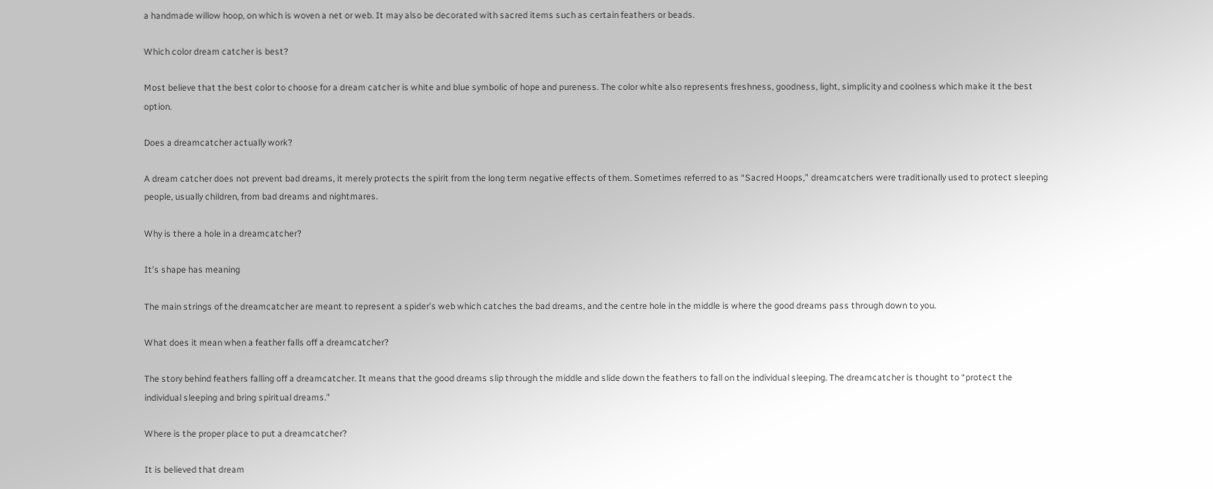a handmade willow hoop, on which is woven a net or web. It may also be decorated with sacred items such as certain feathers or beads.

Which color dream catcher is best?

Most believe that the best color to choose for a dream catcher is white and blue symbolic of hope and pureness. The color white also represents freshness, goodness, light, simplicity and coolness which make it the best option.

Does a dreamcatcher actually work?

A dream catcher does not prevent bad dreams, it merely protects the spirit from the long term negative effects of them. Sometimes referred to as “Sacred Hoops,” dreamcatchers were traditionally used to protect sleeping people, usually children, from bad dreams and nightmares.

Why is there a hole in a dreamcatcher?

It’s shape has meaning

The main strings of the dreamcatcher are meant to represent a spider’s web which catches the bad dreams, and the centre hole in the middle is where the good dreams pass through down to you.

What does it mean when a feather falls off a dreamcatcher?

The story behind feathers falling off a dreamcatcher. It means that the good dreams slip through the middle and slide down the feathers to fall on the individual sleeping. The dreamcatcher is thought to “protect the individual sleeping and bring spiritual dreams.”

Where is the proper place to put a dreamcatcher?

It is believed that dream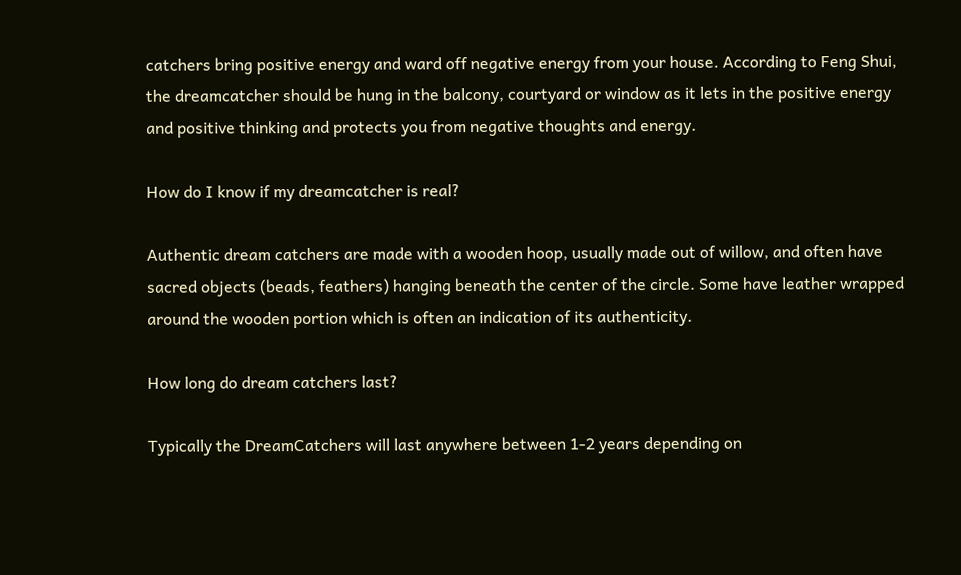catchers bring positive energy and ward off negative energy from your house. According to Feng Shui, the dreamcatcher should be hung in the balcony, courtyard or window as it lets in the positive energy and positive thinking and protects you from negative thoughts and energy.

How do I know if my dreamcatcher is real?

Authentic dream catchers are made with a wooden hoop, usually made out of willow, and often have sacred objects (beads, feathers) hanging beneath the center of the circle. Some have leather wrapped around the wooden portion which is often an indication of its authenticity.

How long do dream catchers last?

Typically the DreamCatchers will last anywhere between 1-2 years depending on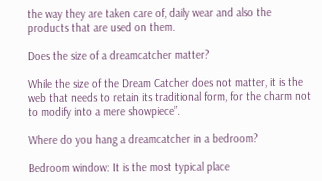the way they are taken care of, daily wear and also the products that are used on them.

Does the size of a dreamcatcher matter?

While the size of the Dream Catcher does not matter, it is the web that needs to retain its traditional form, for the charm not to modify into a mere showpiece”.

Where do you hang a dreamcatcher in a bedroom?

Bedroom window: It is the most typical place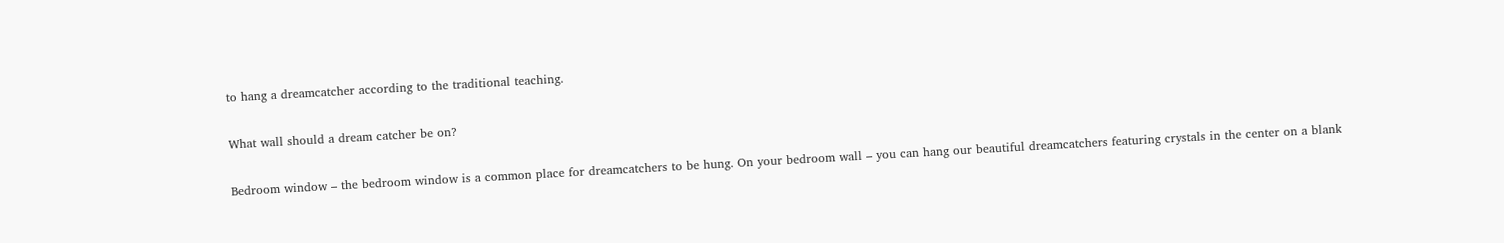to hang a dreamcatcher according to the traditional teaching.

What wall should a dream catcher be on?

Bedroom window – the bedroom window is a common place for dreamcatchers to be hung. On your bedroom wall – you can hang our beautiful dreamcatchers featuring crystals in the center on a blank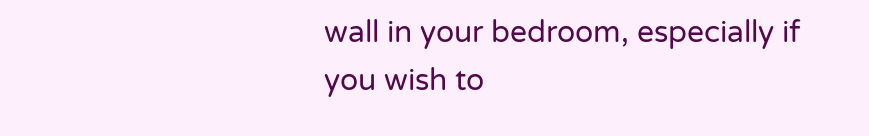wall in your bedroom, especially if you wish to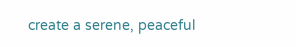create a serene, peaceful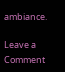ambiance.

Leave a Comment